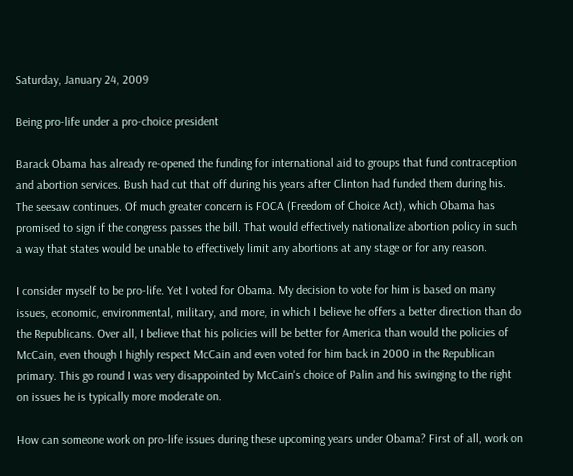Saturday, January 24, 2009

Being pro-life under a pro-choice president

Barack Obama has already re-opened the funding for international aid to groups that fund contraception and abortion services. Bush had cut that off during his years after Clinton had funded them during his. The seesaw continues. Of much greater concern is FOCA (Freedom of Choice Act), which Obama has promised to sign if the congress passes the bill. That would effectively nationalize abortion policy in such a way that states would be unable to effectively limit any abortions at any stage or for any reason.

I consider myself to be pro-life. Yet I voted for Obama. My decision to vote for him is based on many issues, economic, environmental, military, and more, in which I believe he offers a better direction than do the Republicans. Over all, I believe that his policies will be better for America than would the policies of McCain, even though I highly respect McCain and even voted for him back in 2000 in the Republican primary. This go round I was very disappointed by McCain's choice of Palin and his swinging to the right on issues he is typically more moderate on.

How can someone work on pro-life issues during these upcoming years under Obama? First of all, work on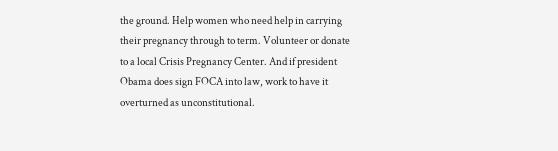the ground. Help women who need help in carrying their pregnancy through to term. Volunteer or donate to a local Crisis Pregnancy Center. And if president Obama does sign FOCA into law, work to have it overturned as unconstitutional.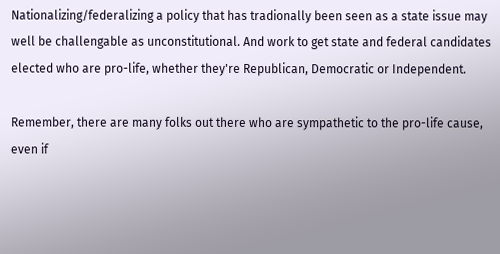Nationalizing/federalizing a policy that has tradionally been seen as a state issue may well be challengable as unconstitutional. And work to get state and federal candidates elected who are pro-life, whether they're Republican, Democratic or Independent.

Remember, there are many folks out there who are sympathetic to the pro-life cause, even if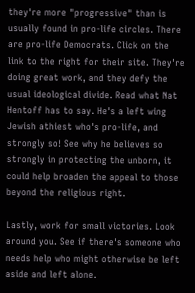they're more "progressive" than is usually found in pro-life circles. There are pro-life Democrats. Click on the link to the right for their site. They're doing great work, and they defy the usual ideological divide. Read what Nat Hentoff has to say. He's a left wing Jewish athiest who's pro-life, and strongly so! See why he believes so strongly in protecting the unborn, it could help broaden the appeal to those beyond the religious right.

Lastly, work for small victories. Look around you. See if there's someone who needs help who might otherwise be left aside and left alone.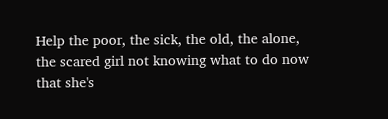Help the poor, the sick, the old, the alone, the scared girl not knowing what to do now that she's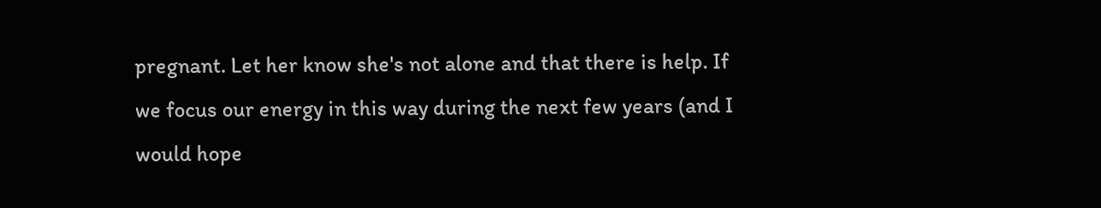pregnant. Let her know she's not alone and that there is help. If we focus our energy in this way during the next few years (and I would hope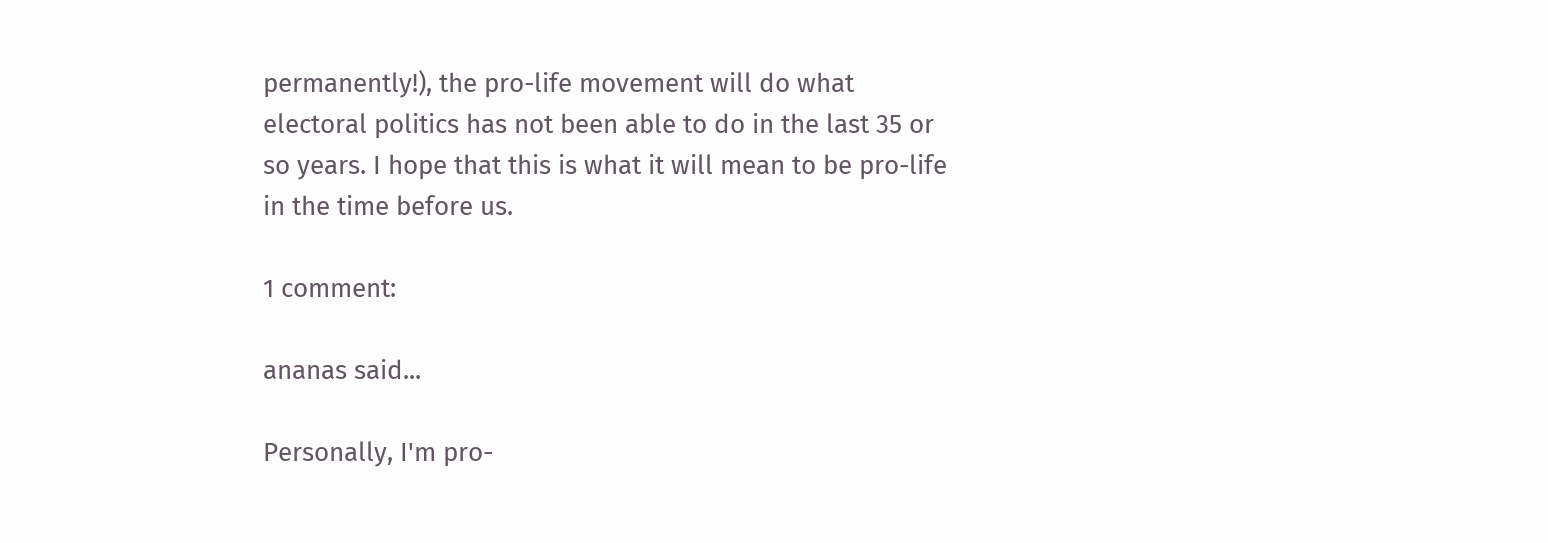permanently!), the pro-life movement will do what electoral politics has not been able to do in the last 35 or so years. I hope that this is what it will mean to be pro-life in the time before us.

1 comment:

ananas said...

Personally, I'm pro-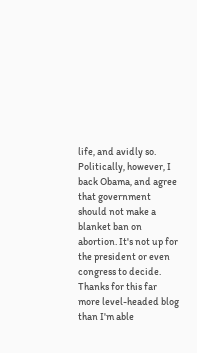life, and avidly so. Politically, however, I back Obama, and agree that government should not make a blanket ban on abortion. It's not up for the president or even congress to decide. Thanks for this far more level-headed blog than I'm able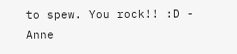to spew. You rock!! :D - Anne